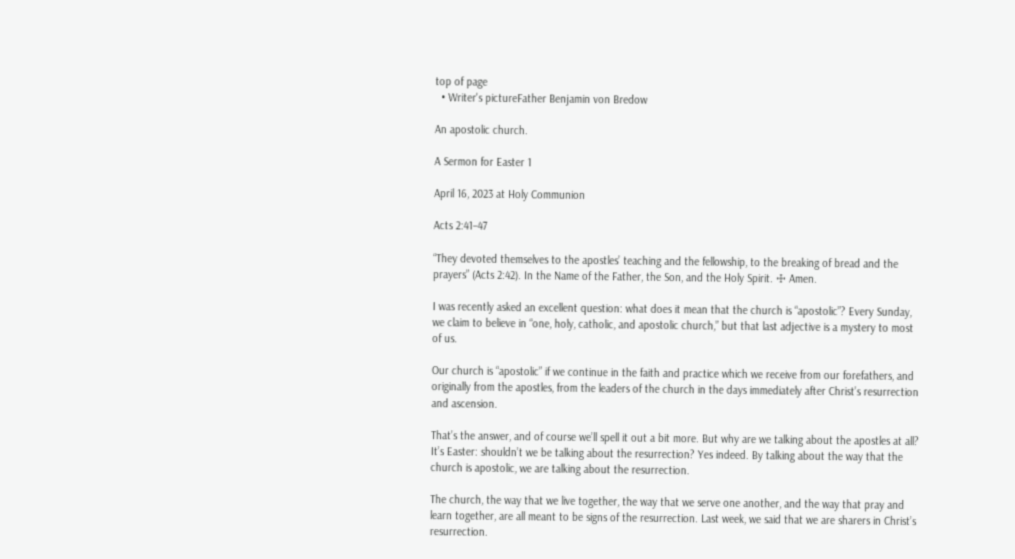top of page
  • Writer's pictureFather Benjamin von Bredow

An apostolic church.

A Sermon for Easter 1

April 16, 2023 at Holy Communion

Acts 2:41–47

“They devoted themselves to the apostles’ teaching and the fellowship, to the breaking of bread and the prayers” (Acts 2:42). In the Name of the Father, the Son, and the Holy Spirit. ☩ Amen.

I was recently asked an excellent question: what does it mean that the church is “apostolic”? Every Sunday, we claim to believe in “one, holy, catholic, and apostolic church,” but that last adjective is a mystery to most of us.

Our church is “apostolic” if we continue in the faith and practice which we receive from our forefathers, and originally from the apostles, from the leaders of the church in the days immediately after Christ’s resurrection and ascension.

That’s the answer, and of course we’ll spell it out a bit more. But why are we talking about the apostles at all? It’s Easter: shouldn’t we be talking about the resurrection? Yes indeed. By talking about the way that the church is apostolic, we are talking about the resurrection.

The church, the way that we live together, the way that we serve one another, and the way that pray and learn together, are all meant to be signs of the resurrection. Last week, we said that we are sharers in Christ’s resurrection.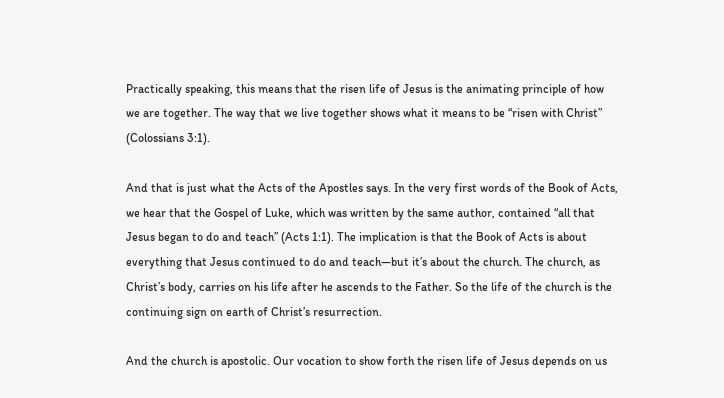Practically speaking, this means that the risen life of Jesus is the animating principle of how we are together. The way that we live together shows what it means to be “risen with Christ” (Colossians 3:1).

And that is just what the Acts of the Apostles says. In the very first words of the Book of Acts, we hear that the Gospel of Luke, which was written by the same author, contained “all that Jesus began to do and teach” (Acts 1:1). The implication is that the Book of Acts is about everything that Jesus continued to do and teach—but it’s about the church. The church, as Christ’s body, carries on his life after he ascends to the Father. So the life of the church is the continuing sign on earth of Christ’s resurrection.

And the church is apostolic. Our vocation to show forth the risen life of Jesus depends on us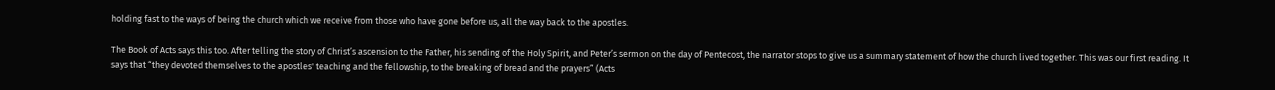holding fast to the ways of being the church which we receive from those who have gone before us, all the way back to the apostles.

The Book of Acts says this too. After telling the story of Christ’s ascension to the Father, his sending of the Holy Spirit, and Peter’s sermon on the day of Pentecost, the narrator stops to give us a summary statement of how the church lived together. This was our first reading. It says that “they devoted themselves to the apostles' teaching and the fellowship, to the breaking of bread and the prayers” (Acts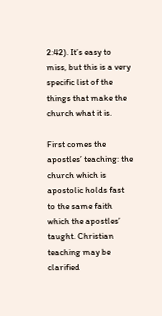2:42). It’s easy to miss, but this is a very specific list of the things that make the church what it is.

First comes the apostles’ teaching: the church which is apostolic holds fast to the same faith which the apostles’ taught. Christian teaching may be clarified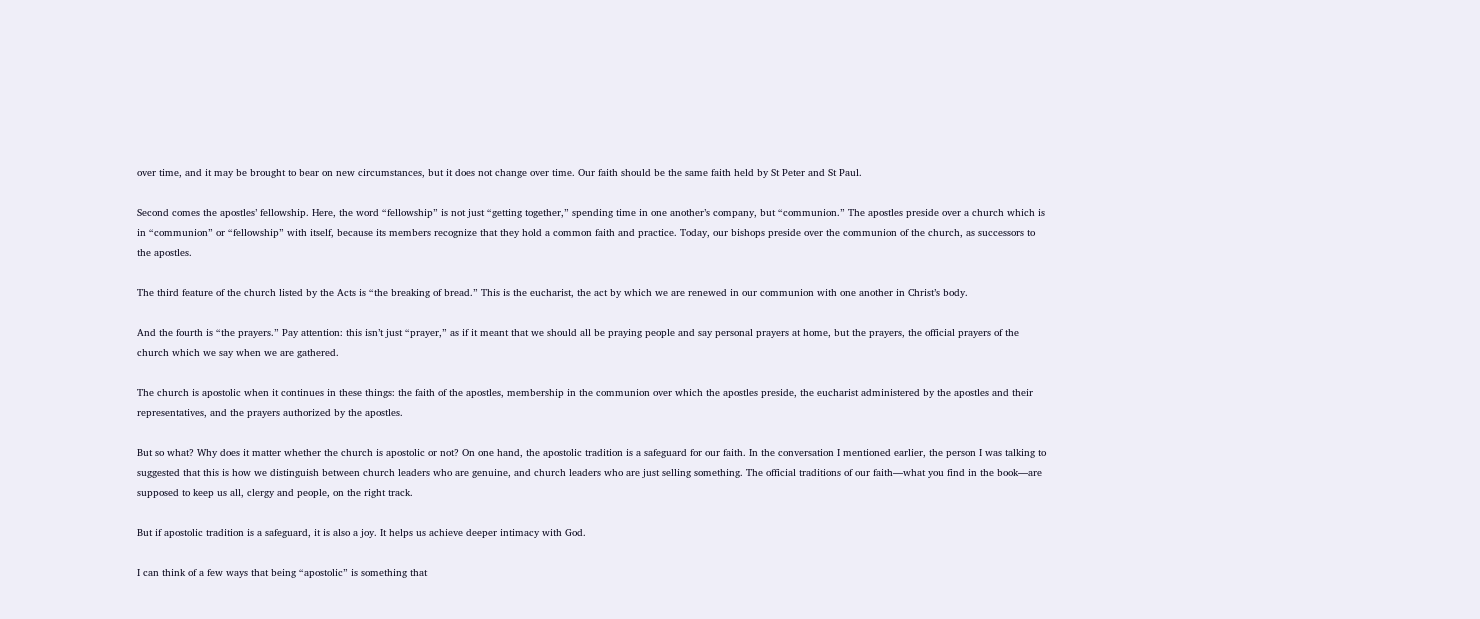over time, and it may be brought to bear on new circumstances, but it does not change over time. Our faith should be the same faith held by St Peter and St Paul.

Second comes the apostles’ fellowship. Here, the word “fellowship” is not just “getting together,” spending time in one another’s company, but “communion.” The apostles preside over a church which is in “communion” or “fellowship” with itself, because its members recognize that they hold a common faith and practice. Today, our bishops preside over the communion of the church, as successors to the apostles.

The third feature of the church listed by the Acts is “the breaking of bread.” This is the eucharist, the act by which we are renewed in our communion with one another in Christ’s body.

And the fourth is “the prayers.” Pay attention: this isn’t just “prayer,” as if it meant that we should all be praying people and say personal prayers at home, but the prayers, the official prayers of the church which we say when we are gathered.

The church is apostolic when it continues in these things: the faith of the apostles, membership in the communion over which the apostles preside, the eucharist administered by the apostles and their representatives, and the prayers authorized by the apostles.

But so what? Why does it matter whether the church is apostolic or not? On one hand, the apostolic tradition is a safeguard for our faith. In the conversation I mentioned earlier, the person I was talking to suggested that this is how we distinguish between church leaders who are genuine, and church leaders who are just selling something. The official traditions of our faith—what you find in the book—are supposed to keep us all, clergy and people, on the right track.

But if apostolic tradition is a safeguard, it is also a joy. It helps us achieve deeper intimacy with God.

I can think of a few ways that being “apostolic” is something that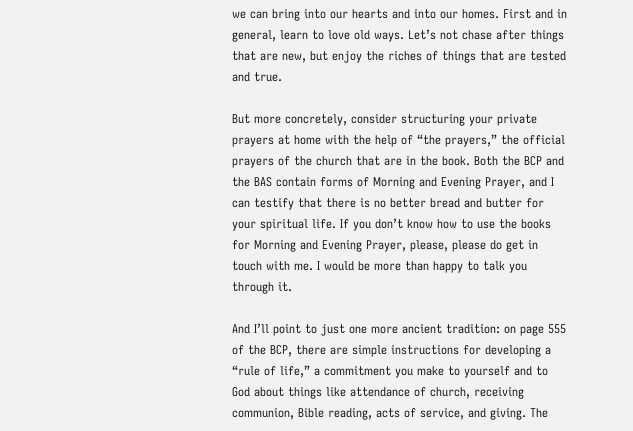we can bring into our hearts and into our homes. First and in general, learn to love old ways. Let’s not chase after things that are new, but enjoy the riches of things that are tested and true.

But more concretely, consider structuring your private prayers at home with the help of “the prayers,” the official prayers of the church that are in the book. Both the BCP and the BAS contain forms of Morning and Evening Prayer, and I can testify that there is no better bread and butter for your spiritual life. If you don’t know how to use the books for Morning and Evening Prayer, please, please do get in touch with me. I would be more than happy to talk you through it.

And I’ll point to just one more ancient tradition: on page 555 of the BCP, there are simple instructions for developing a “rule of life,” a commitment you make to yourself and to God about things like attendance of church, receiving communion, Bible reading, acts of service, and giving. The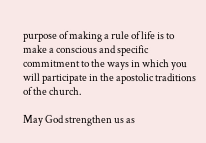purpose of making a rule of life is to make a conscious and specific commitment to the ways in which you will participate in the apostolic traditions of the church.

May God strengthen us as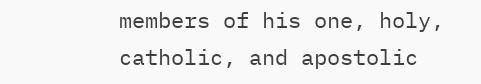members of his one, holy, catholic, and apostolic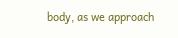body, as we approach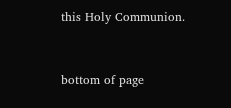this Holy Communion.


bottom of page